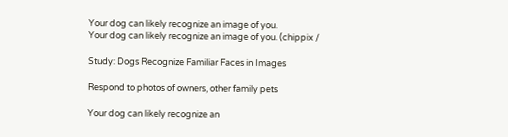Your dog can likely recognize an image of you.
Your dog can likely recognize an image of you. (chippix /

Study: Dogs Recognize Familiar Faces in Images

Respond to photos of owners, other family pets

Your dog can likely recognize an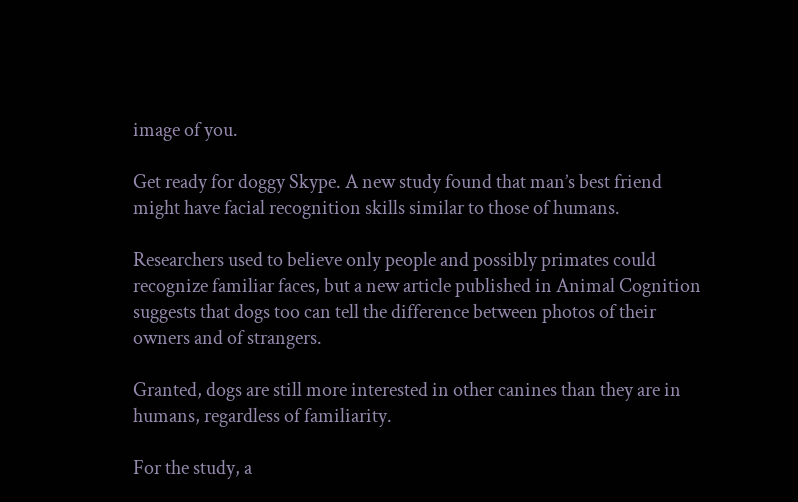image of you.

Get ready for doggy Skype. A new study found that man’s best friend might have facial recognition skills similar to those of humans.

Researchers used to believe only people and possibly primates could recognize familiar faces, but a new article published in Animal Cognition suggests that dogs too can tell the difference between photos of their owners and of strangers.

Granted, dogs are still more interested in other canines than they are in humans, regardless of familiarity.

For the study, a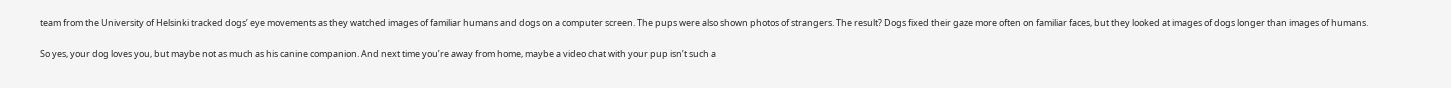team from the University of Helsinki tracked dogs’ eye movements as they watched images of familiar humans and dogs on a computer screen. The pups were also shown photos of strangers. The result? Dogs fixed their gaze more often on familiar faces, but they looked at images of dogs longer than images of humans.

So yes, your dog loves you, but maybe not as much as his canine companion. And next time you’re away from home, maybe a video chat with your pup isn’t such a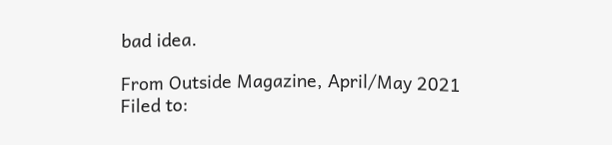bad idea.

From Outside Magazine, April/May 2021
Filed to: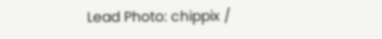Lead Photo: chippix /